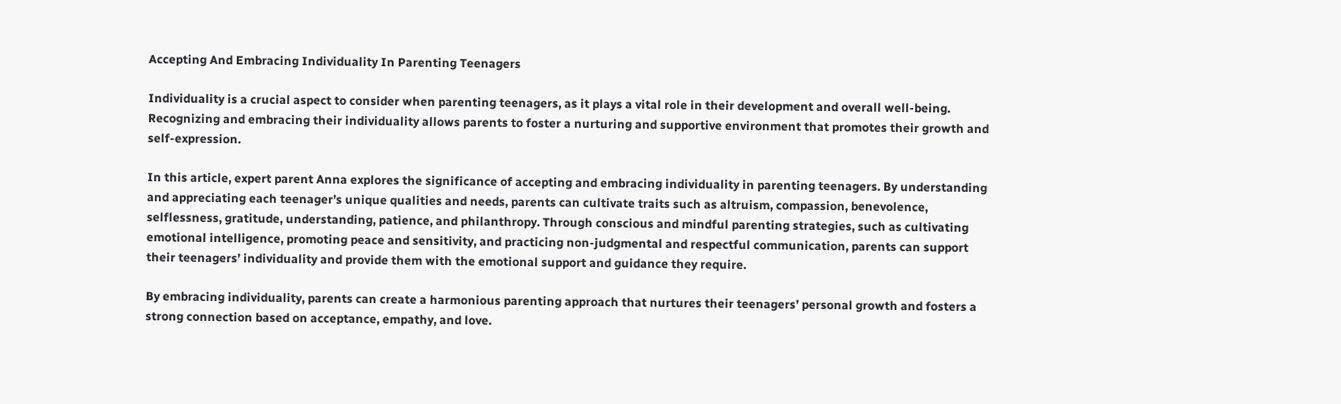Accepting And Embracing Individuality In Parenting Teenagers

Individuality is a crucial aspect to consider when parenting teenagers, as it plays a vital role in their development and overall well-being. Recognizing and embracing their individuality allows parents to foster a nurturing and supportive environment that promotes their growth and self-expression.

In this article, expert parent Anna explores the significance of accepting and embracing individuality in parenting teenagers. By understanding and appreciating each teenager’s unique qualities and needs, parents can cultivate traits such as altruism, compassion, benevolence, selflessness, gratitude, understanding, patience, and philanthropy. Through conscious and mindful parenting strategies, such as cultivating emotional intelligence, promoting peace and sensitivity, and practicing non-judgmental and respectful communication, parents can support their teenagers’ individuality and provide them with the emotional support and guidance they require.

By embracing individuality, parents can create a harmonious parenting approach that nurtures their teenagers’ personal growth and fosters a strong connection based on acceptance, empathy, and love.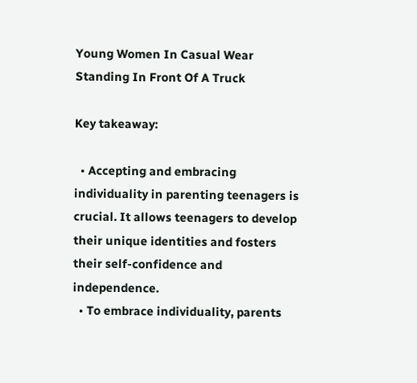Young Women In Casual Wear Standing In Front Of A Truck

Key takeaway:

  • Accepting and embracing individuality in parenting teenagers is crucial. It allows teenagers to develop their unique identities and fosters their self-confidence and independence.
  • To embrace individuality, parents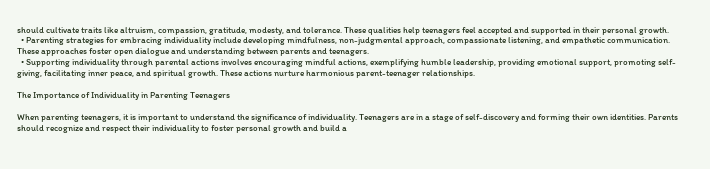should cultivate traits like altruism, compassion, gratitude, modesty, and tolerance. These qualities help teenagers feel accepted and supported in their personal growth.
  • Parenting strategies for embracing individuality include developing mindfulness, non-judgmental approach, compassionate listening, and empathetic communication. These approaches foster open dialogue and understanding between parents and teenagers.
  • Supporting individuality through parental actions involves encouraging mindful actions, exemplifying humble leadership, providing emotional support, promoting self-giving, facilitating inner peace, and spiritual growth. These actions nurture harmonious parent-teenager relationships.

The Importance of Individuality in Parenting Teenagers

When parenting teenagers, it is important to understand the significance of individuality. Teenagers are in a stage of self-discovery and forming their own identities. Parents should recognize and respect their individuality to foster personal growth and build a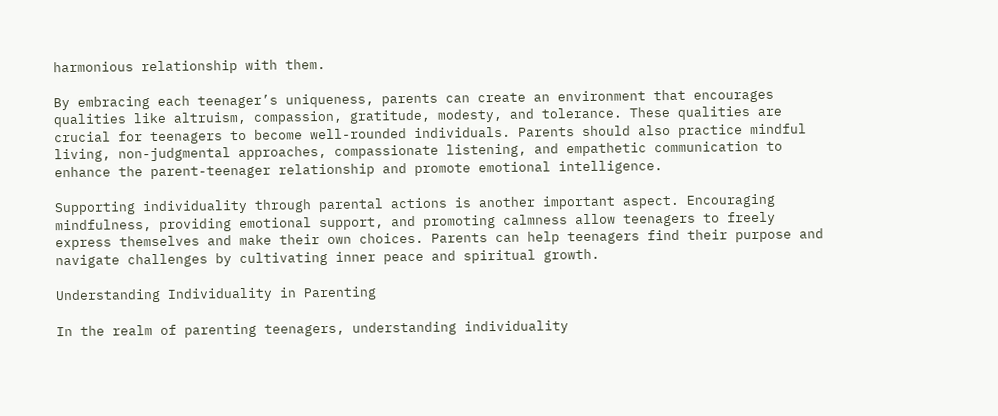harmonious relationship with them.

By embracing each teenager’s uniqueness, parents can create an environment that encourages qualities like altruism, compassion, gratitude, modesty, and tolerance. These qualities are crucial for teenagers to become well-rounded individuals. Parents should also practice mindful living, non-judgmental approaches, compassionate listening, and empathetic communication to enhance the parent-teenager relationship and promote emotional intelligence.

Supporting individuality through parental actions is another important aspect. Encouraging mindfulness, providing emotional support, and promoting calmness allow teenagers to freely express themselves and make their own choices. Parents can help teenagers find their purpose and navigate challenges by cultivating inner peace and spiritual growth.

Understanding Individuality in Parenting

In the realm of parenting teenagers, understanding individuality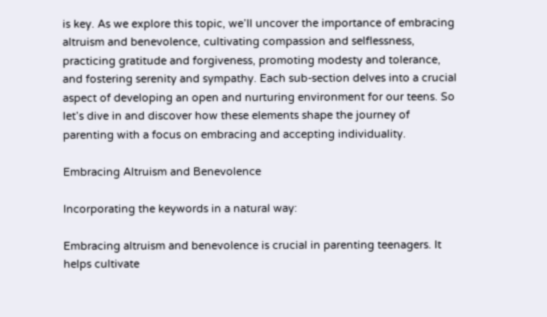is key. As we explore this topic, we’ll uncover the importance of embracing altruism and benevolence, cultivating compassion and selflessness, practicing gratitude and forgiveness, promoting modesty and tolerance, and fostering serenity and sympathy. Each sub-section delves into a crucial aspect of developing an open and nurturing environment for our teens. So let’s dive in and discover how these elements shape the journey of parenting with a focus on embracing and accepting individuality.

Embracing Altruism and Benevolence

Incorporating the keywords in a natural way:

Embracing altruism and benevolence is crucial in parenting teenagers. It helps cultivate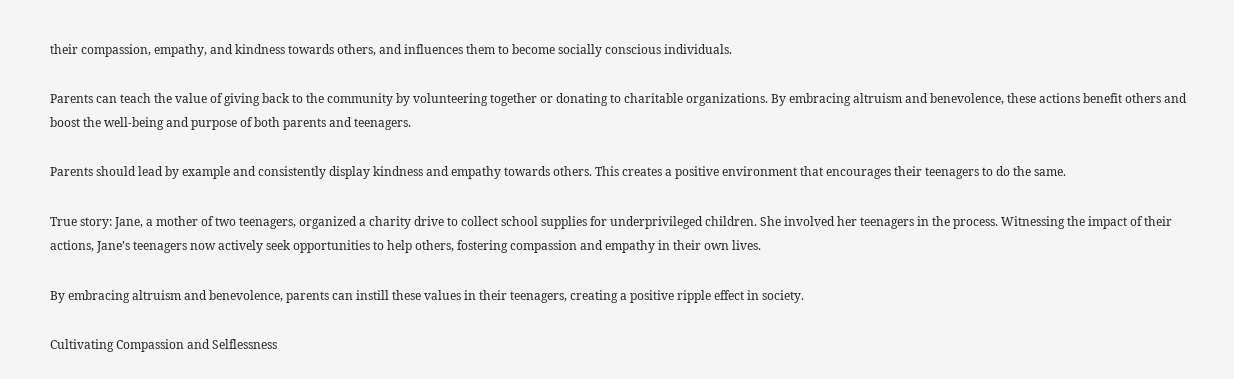their compassion, empathy, and kindness towards others, and influences them to become socially conscious individuals.

Parents can teach the value of giving back to the community by volunteering together or donating to charitable organizations. By embracing altruism and benevolence, these actions benefit others and boost the well-being and purpose of both parents and teenagers.

Parents should lead by example and consistently display kindness and empathy towards others. This creates a positive environment that encourages their teenagers to do the same.

True story: Jane, a mother of two teenagers, organized a charity drive to collect school supplies for underprivileged children. She involved her teenagers in the process. Witnessing the impact of their actions, Jane’s teenagers now actively seek opportunities to help others, fostering compassion and empathy in their own lives.

By embracing altruism and benevolence, parents can instill these values in their teenagers, creating a positive ripple effect in society.

Cultivating Compassion and Selflessness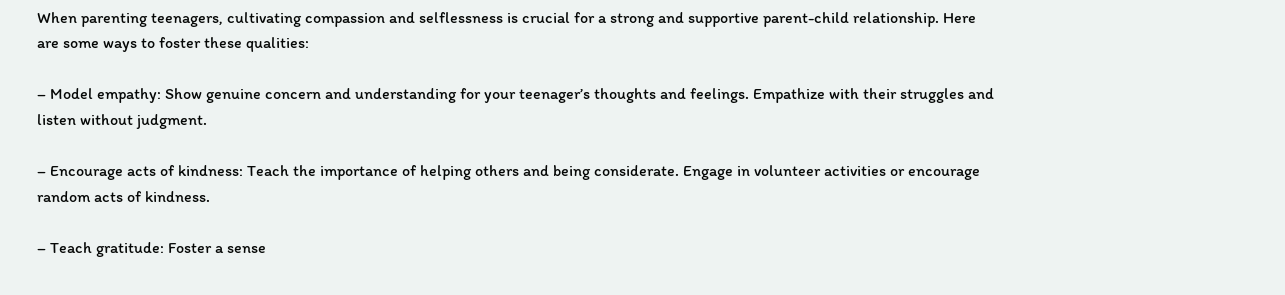When parenting teenagers, cultivating compassion and selflessness is crucial for a strong and supportive parent-child relationship. Here are some ways to foster these qualities:

– Model empathy: Show genuine concern and understanding for your teenager’s thoughts and feelings. Empathize with their struggles and listen without judgment.

– Encourage acts of kindness: Teach the importance of helping others and being considerate. Engage in volunteer activities or encourage random acts of kindness.

– Teach gratitude: Foster a sense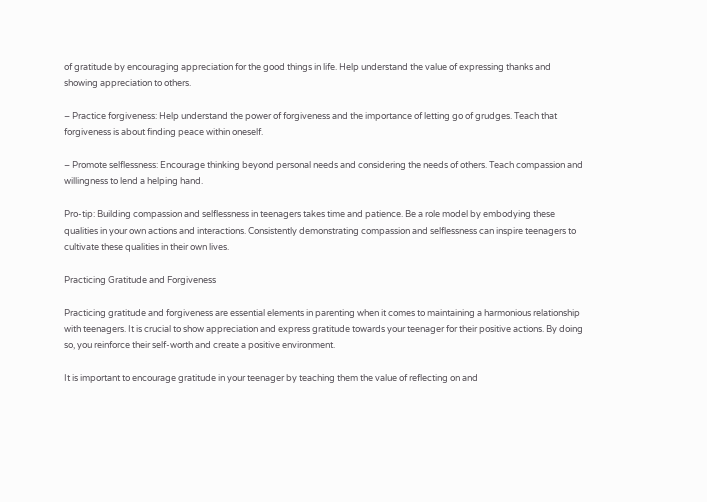of gratitude by encouraging appreciation for the good things in life. Help understand the value of expressing thanks and showing appreciation to others.

– Practice forgiveness: Help understand the power of forgiveness and the importance of letting go of grudges. Teach that forgiveness is about finding peace within oneself.

– Promote selflessness: Encourage thinking beyond personal needs and considering the needs of others. Teach compassion and willingness to lend a helping hand.

Pro-tip: Building compassion and selflessness in teenagers takes time and patience. Be a role model by embodying these qualities in your own actions and interactions. Consistently demonstrating compassion and selflessness can inspire teenagers to cultivate these qualities in their own lives.

Practicing Gratitude and Forgiveness

Practicing gratitude and forgiveness are essential elements in parenting when it comes to maintaining a harmonious relationship with teenagers. It is crucial to show appreciation and express gratitude towards your teenager for their positive actions. By doing so, you reinforce their self-worth and create a positive environment.

It is important to encourage gratitude in your teenager by teaching them the value of reflecting on and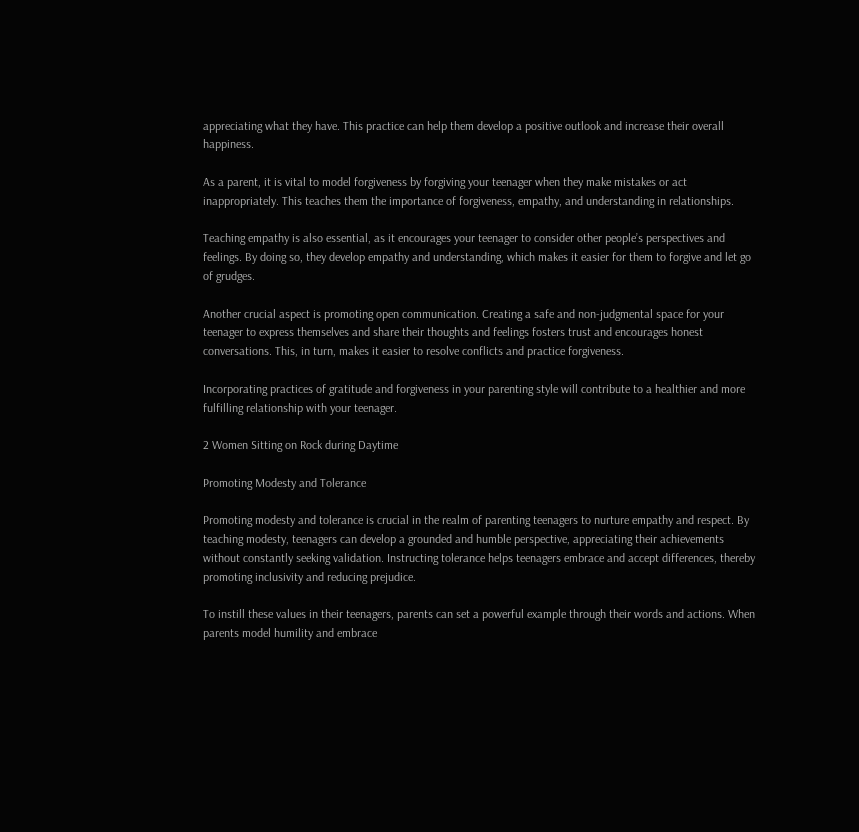appreciating what they have. This practice can help them develop a positive outlook and increase their overall happiness.

As a parent, it is vital to model forgiveness by forgiving your teenager when they make mistakes or act inappropriately. This teaches them the importance of forgiveness, empathy, and understanding in relationships.

Teaching empathy is also essential, as it encourages your teenager to consider other people’s perspectives and feelings. By doing so, they develop empathy and understanding, which makes it easier for them to forgive and let go of grudges.

Another crucial aspect is promoting open communication. Creating a safe and non-judgmental space for your teenager to express themselves and share their thoughts and feelings fosters trust and encourages honest conversations. This, in turn, makes it easier to resolve conflicts and practice forgiveness.

Incorporating practices of gratitude and forgiveness in your parenting style will contribute to a healthier and more fulfilling relationship with your teenager.

2 Women Sitting on Rock during Daytime

Promoting Modesty and Tolerance

Promoting modesty and tolerance is crucial in the realm of parenting teenagers to nurture empathy and respect. By teaching modesty, teenagers can develop a grounded and humble perspective, appreciating their achievements without constantly seeking validation. Instructing tolerance helps teenagers embrace and accept differences, thereby promoting inclusivity and reducing prejudice.

To instill these values in their teenagers, parents can set a powerful example through their words and actions. When parents model humility and embrace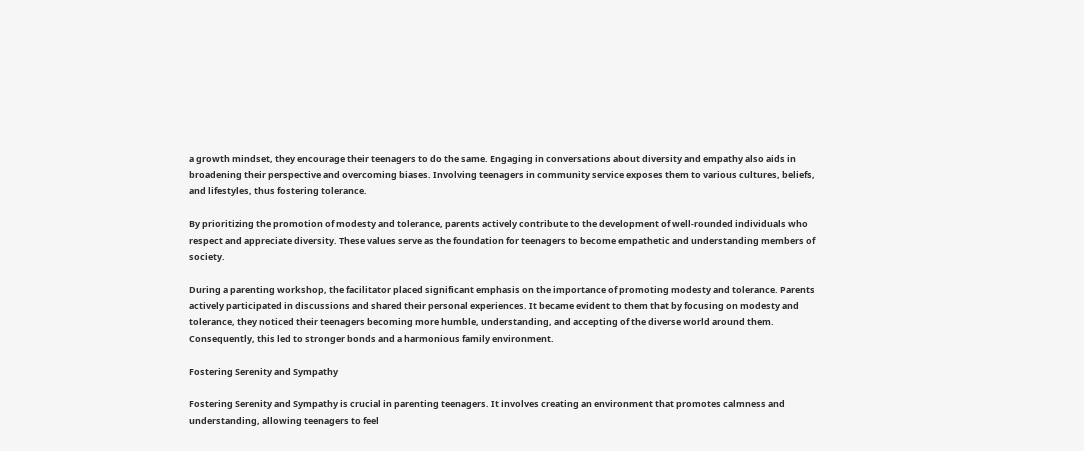a growth mindset, they encourage their teenagers to do the same. Engaging in conversations about diversity and empathy also aids in broadening their perspective and overcoming biases. Involving teenagers in community service exposes them to various cultures, beliefs, and lifestyles, thus fostering tolerance.

By prioritizing the promotion of modesty and tolerance, parents actively contribute to the development of well-rounded individuals who respect and appreciate diversity. These values serve as the foundation for teenagers to become empathetic and understanding members of society.

During a parenting workshop, the facilitator placed significant emphasis on the importance of promoting modesty and tolerance. Parents actively participated in discussions and shared their personal experiences. It became evident to them that by focusing on modesty and tolerance, they noticed their teenagers becoming more humble, understanding, and accepting of the diverse world around them. Consequently, this led to stronger bonds and a harmonious family environment.

Fostering Serenity and Sympathy

Fostering Serenity and Sympathy is crucial in parenting teenagers. It involves creating an environment that promotes calmness and understanding, allowing teenagers to feel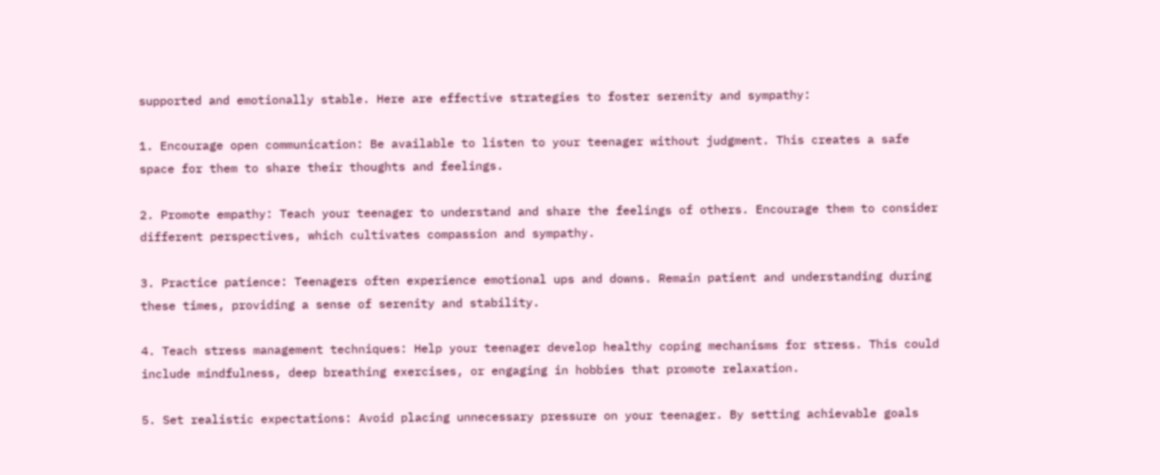supported and emotionally stable. Here are effective strategies to foster serenity and sympathy:

1. Encourage open communication: Be available to listen to your teenager without judgment. This creates a safe space for them to share their thoughts and feelings.

2. Promote empathy: Teach your teenager to understand and share the feelings of others. Encourage them to consider different perspectives, which cultivates compassion and sympathy.

3. Practice patience: Teenagers often experience emotional ups and downs. Remain patient and understanding during these times, providing a sense of serenity and stability.

4. Teach stress management techniques: Help your teenager develop healthy coping mechanisms for stress. This could include mindfulness, deep breathing exercises, or engaging in hobbies that promote relaxation.

5. Set realistic expectations: Avoid placing unnecessary pressure on your teenager. By setting achievable goals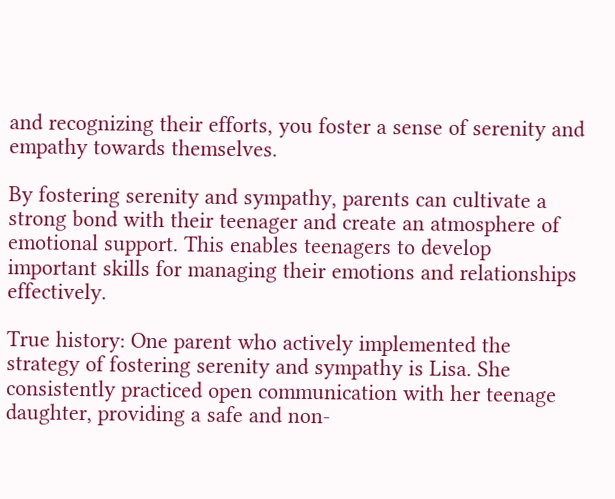and recognizing their efforts, you foster a sense of serenity and empathy towards themselves.

By fostering serenity and sympathy, parents can cultivate a strong bond with their teenager and create an atmosphere of emotional support. This enables teenagers to develop important skills for managing their emotions and relationships effectively.

True history: One parent who actively implemented the strategy of fostering serenity and sympathy is Lisa. She consistently practiced open communication with her teenage daughter, providing a safe and non-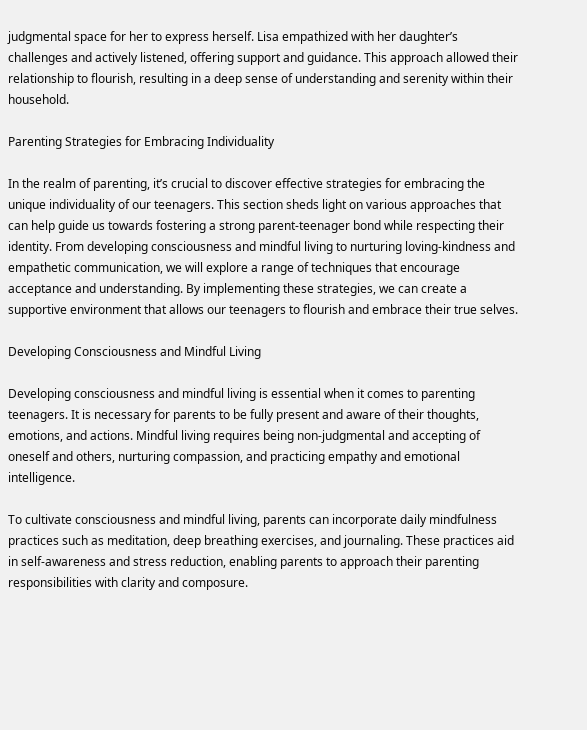judgmental space for her to express herself. Lisa empathized with her daughter’s challenges and actively listened, offering support and guidance. This approach allowed their relationship to flourish, resulting in a deep sense of understanding and serenity within their household.

Parenting Strategies for Embracing Individuality

In the realm of parenting, it’s crucial to discover effective strategies for embracing the unique individuality of our teenagers. This section sheds light on various approaches that can help guide us towards fostering a strong parent-teenager bond while respecting their identity. From developing consciousness and mindful living to nurturing loving-kindness and empathetic communication, we will explore a range of techniques that encourage acceptance and understanding. By implementing these strategies, we can create a supportive environment that allows our teenagers to flourish and embrace their true selves.

Developing Consciousness and Mindful Living

Developing consciousness and mindful living is essential when it comes to parenting teenagers. It is necessary for parents to be fully present and aware of their thoughts, emotions, and actions. Mindful living requires being non-judgmental and accepting of oneself and others, nurturing compassion, and practicing empathy and emotional intelligence.

To cultivate consciousness and mindful living, parents can incorporate daily mindfulness practices such as meditation, deep breathing exercises, and journaling. These practices aid in self-awareness and stress reduction, enabling parents to approach their parenting responsibilities with clarity and composure.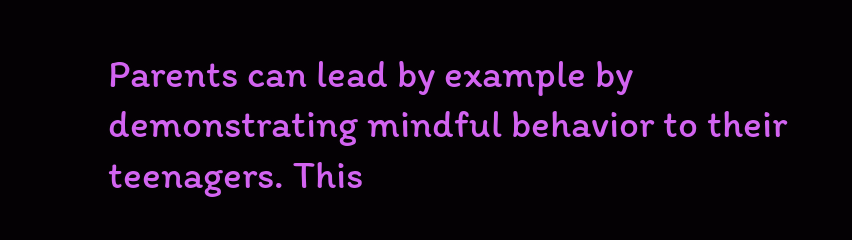Parents can lead by example by demonstrating mindful behavior to their teenagers. This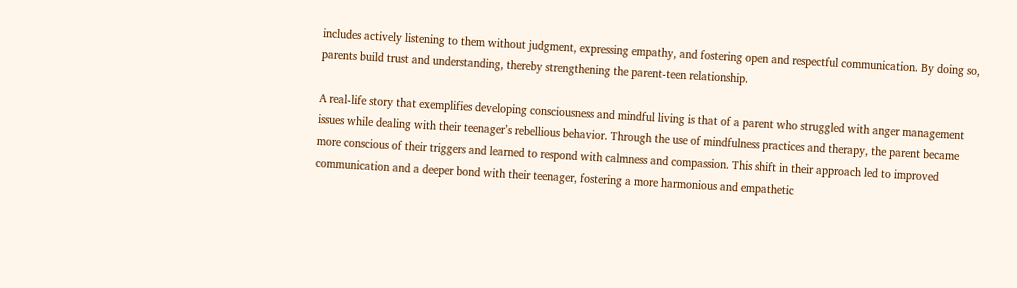includes actively listening to them without judgment, expressing empathy, and fostering open and respectful communication. By doing so, parents build trust and understanding, thereby strengthening the parent-teen relationship.

A real-life story that exemplifies developing consciousness and mindful living is that of a parent who struggled with anger management issues while dealing with their teenager’s rebellious behavior. Through the use of mindfulness practices and therapy, the parent became more conscious of their triggers and learned to respond with calmness and compassion. This shift in their approach led to improved communication and a deeper bond with their teenager, fostering a more harmonious and empathetic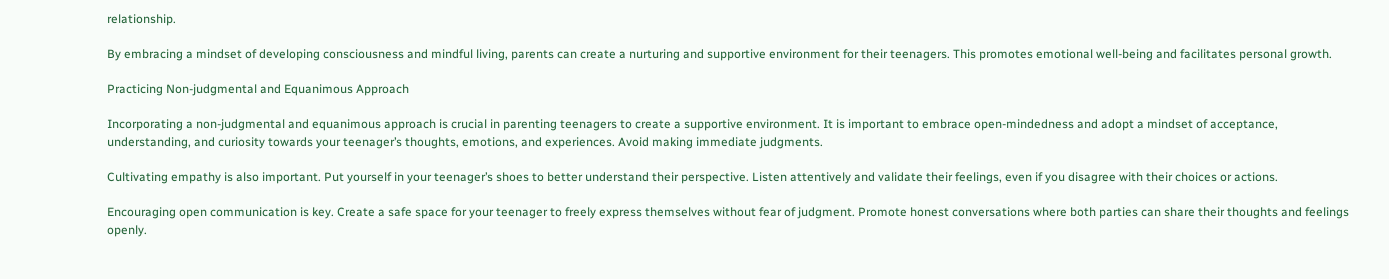relationship.

By embracing a mindset of developing consciousness and mindful living, parents can create a nurturing and supportive environment for their teenagers. This promotes emotional well-being and facilitates personal growth.

Practicing Non-judgmental and Equanimous Approach

Incorporating a non-judgmental and equanimous approach is crucial in parenting teenagers to create a supportive environment. It is important to embrace open-mindedness and adopt a mindset of acceptance, understanding, and curiosity towards your teenager’s thoughts, emotions, and experiences. Avoid making immediate judgments.

Cultivating empathy is also important. Put yourself in your teenager’s shoes to better understand their perspective. Listen attentively and validate their feelings, even if you disagree with their choices or actions.

Encouraging open communication is key. Create a safe space for your teenager to freely express themselves without fear of judgment. Promote honest conversations where both parties can share their thoughts and feelings openly.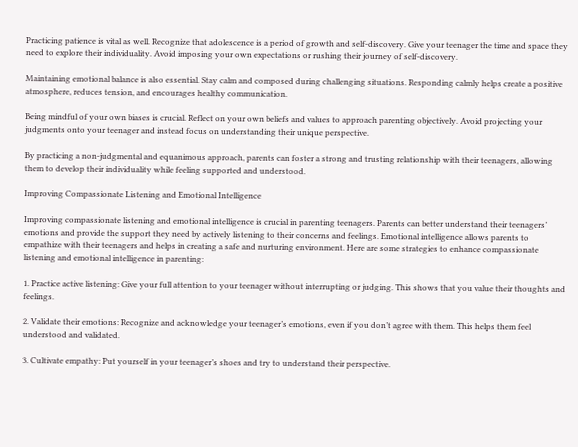Practicing patience is vital as well. Recognize that adolescence is a period of growth and self-discovery. Give your teenager the time and space they need to explore their individuality. Avoid imposing your own expectations or rushing their journey of self-discovery.

Maintaining emotional balance is also essential. Stay calm and composed during challenging situations. Responding calmly helps create a positive atmosphere, reduces tension, and encourages healthy communication.

Being mindful of your own biases is crucial. Reflect on your own beliefs and values to approach parenting objectively. Avoid projecting your judgments onto your teenager and instead focus on understanding their unique perspective.

By practicing a non-judgmental and equanimous approach, parents can foster a strong and trusting relationship with their teenagers, allowing them to develop their individuality while feeling supported and understood.

Improving Compassionate Listening and Emotional Intelligence

Improving compassionate listening and emotional intelligence is crucial in parenting teenagers. Parents can better understand their teenagers’ emotions and provide the support they need by actively listening to their concerns and feelings. Emotional intelligence allows parents to empathize with their teenagers and helps in creating a safe and nurturing environment. Here are some strategies to enhance compassionate listening and emotional intelligence in parenting:

1. Practice active listening: Give your full attention to your teenager without interrupting or judging. This shows that you value their thoughts and feelings.

2. Validate their emotions: Recognize and acknowledge your teenager’s emotions, even if you don’t agree with them. This helps them feel understood and validated.

3. Cultivate empathy: Put yourself in your teenager’s shoes and try to understand their perspective.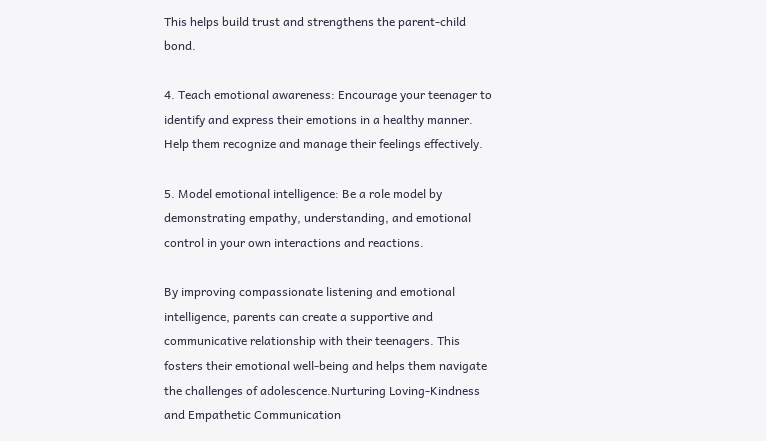This helps build trust and strengthens the parent-child bond.

4. Teach emotional awareness: Encourage your teenager to identify and express their emotions in a healthy manner. Help them recognize and manage their feelings effectively.

5. Model emotional intelligence: Be a role model by demonstrating empathy, understanding, and emotional control in your own interactions and reactions.

By improving compassionate listening and emotional intelligence, parents can create a supportive and communicative relationship with their teenagers. This fosters their emotional well-being and helps them navigate the challenges of adolescence.Nurturing Loving-Kindness and Empathetic Communication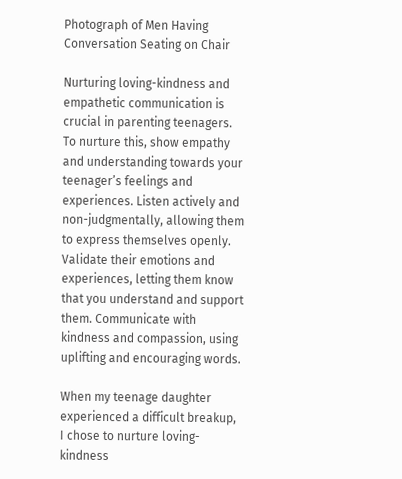Photograph of Men Having Conversation Seating on Chair

Nurturing loving-kindness and empathetic communication is crucial in parenting teenagers. To nurture this, show empathy and understanding towards your teenager’s feelings and experiences. Listen actively and non-judgmentally, allowing them to express themselves openly. Validate their emotions and experiences, letting them know that you understand and support them. Communicate with kindness and compassion, using uplifting and encouraging words.

When my teenage daughter experienced a difficult breakup, I chose to nurture loving-kindness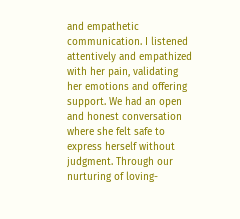and empathetic communication. I listened attentively and empathized with her pain, validating her emotions and offering support. We had an open and honest conversation where she felt safe to express herself without judgment. Through our nurturing of loving-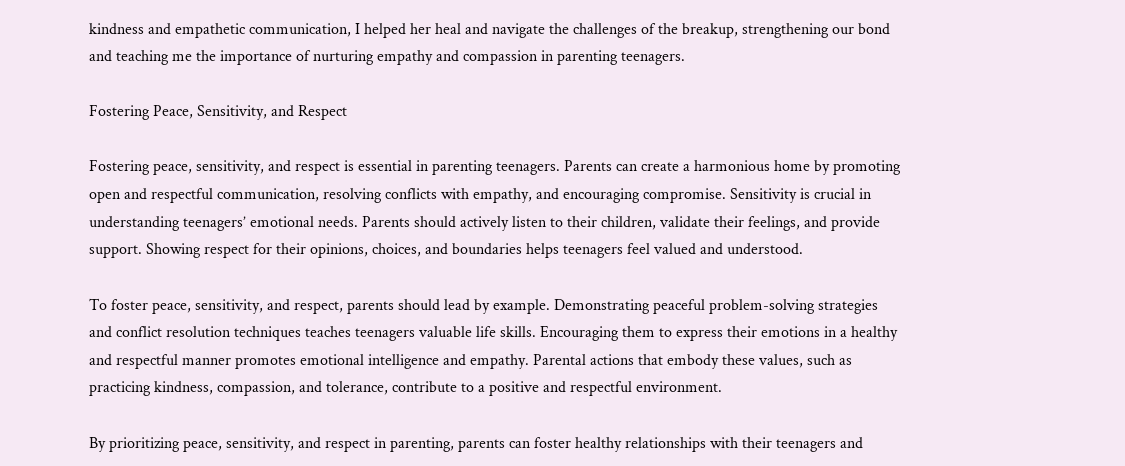kindness and empathetic communication, I helped her heal and navigate the challenges of the breakup, strengthening our bond and teaching me the importance of nurturing empathy and compassion in parenting teenagers.

Fostering Peace, Sensitivity, and Respect

Fostering peace, sensitivity, and respect is essential in parenting teenagers. Parents can create a harmonious home by promoting open and respectful communication, resolving conflicts with empathy, and encouraging compromise. Sensitivity is crucial in understanding teenagers’ emotional needs. Parents should actively listen to their children, validate their feelings, and provide support. Showing respect for their opinions, choices, and boundaries helps teenagers feel valued and understood.

To foster peace, sensitivity, and respect, parents should lead by example. Demonstrating peaceful problem-solving strategies and conflict resolution techniques teaches teenagers valuable life skills. Encouraging them to express their emotions in a healthy and respectful manner promotes emotional intelligence and empathy. Parental actions that embody these values, such as practicing kindness, compassion, and tolerance, contribute to a positive and respectful environment.

By prioritizing peace, sensitivity, and respect in parenting, parents can foster healthy relationships with their teenagers and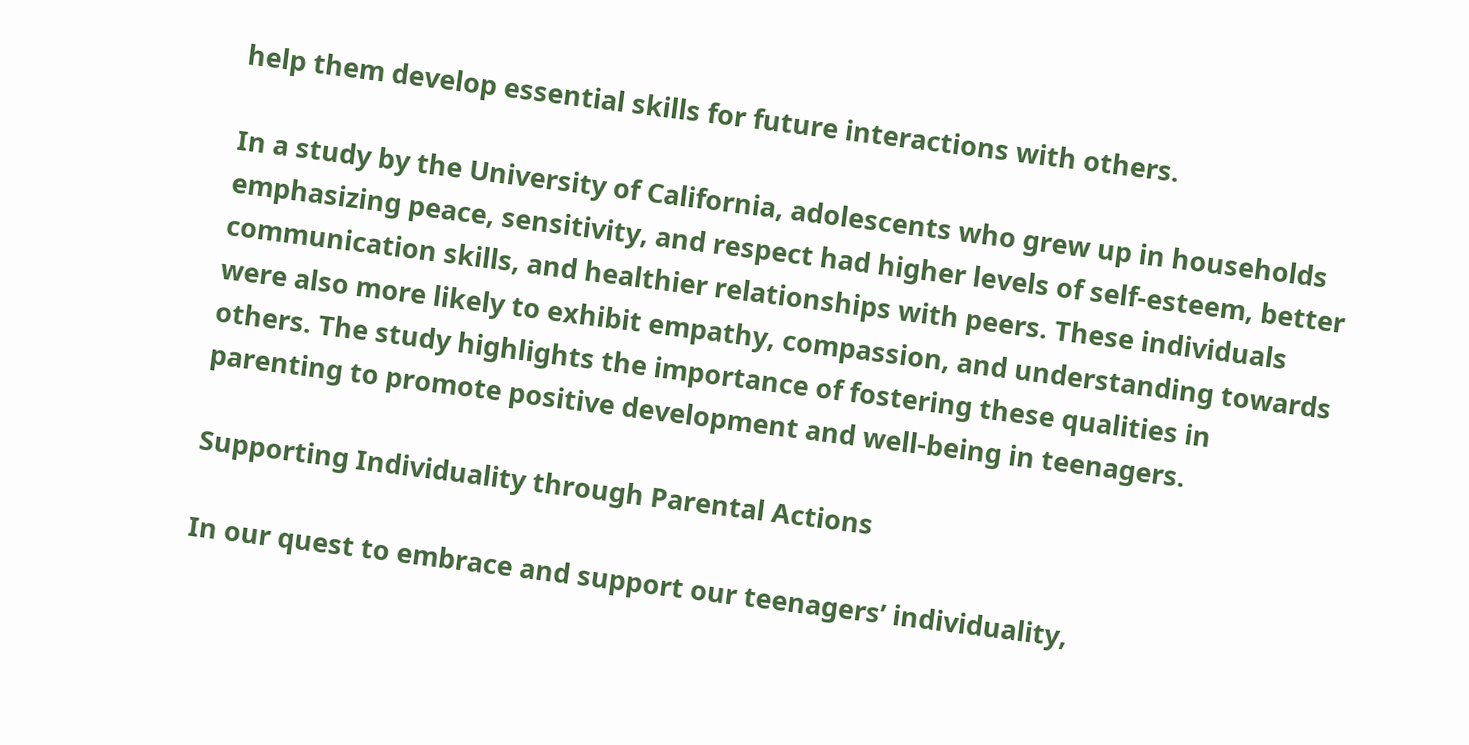help them develop essential skills for future interactions with others.

In a study by the University of California, adolescents who grew up in households emphasizing peace, sensitivity, and respect had higher levels of self-esteem, better communication skills, and healthier relationships with peers. These individuals were also more likely to exhibit empathy, compassion, and understanding towards others. The study highlights the importance of fostering these qualities in parenting to promote positive development and well-being in teenagers.

Supporting Individuality through Parental Actions

In our quest to embrace and support our teenagers’ individuality,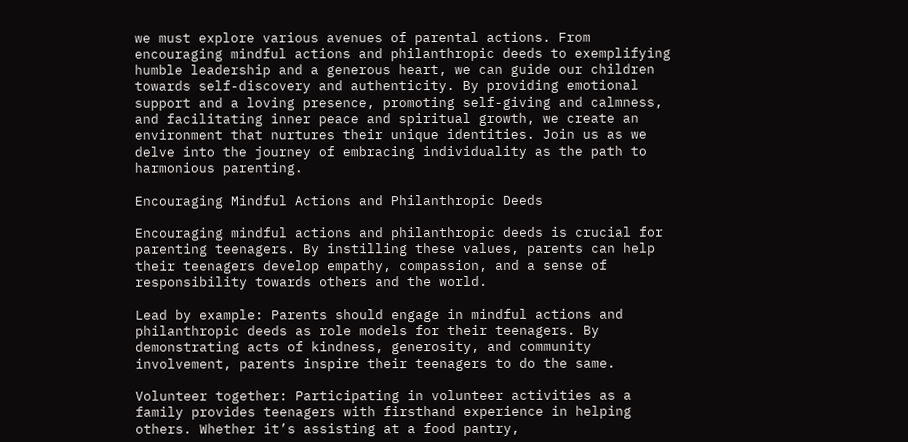we must explore various avenues of parental actions. From encouraging mindful actions and philanthropic deeds to exemplifying humble leadership and a generous heart, we can guide our children towards self-discovery and authenticity. By providing emotional support and a loving presence, promoting self-giving and calmness, and facilitating inner peace and spiritual growth, we create an environment that nurtures their unique identities. Join us as we delve into the journey of embracing individuality as the path to harmonious parenting.

Encouraging Mindful Actions and Philanthropic Deeds

Encouraging mindful actions and philanthropic deeds is crucial for parenting teenagers. By instilling these values, parents can help their teenagers develop empathy, compassion, and a sense of responsibility towards others and the world.

Lead by example: Parents should engage in mindful actions and philanthropic deeds as role models for their teenagers. By demonstrating acts of kindness, generosity, and community involvement, parents inspire their teenagers to do the same.

Volunteer together: Participating in volunteer activities as a family provides teenagers with firsthand experience in helping others. Whether it’s assisting at a food pantry,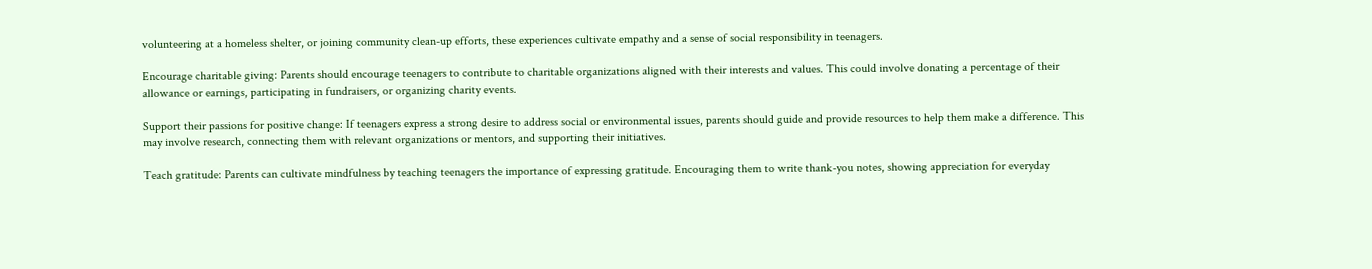volunteering at a homeless shelter, or joining community clean-up efforts, these experiences cultivate empathy and a sense of social responsibility in teenagers.

Encourage charitable giving: Parents should encourage teenagers to contribute to charitable organizations aligned with their interests and values. This could involve donating a percentage of their allowance or earnings, participating in fundraisers, or organizing charity events.

Support their passions for positive change: If teenagers express a strong desire to address social or environmental issues, parents should guide and provide resources to help them make a difference. This may involve research, connecting them with relevant organizations or mentors, and supporting their initiatives.

Teach gratitude: Parents can cultivate mindfulness by teaching teenagers the importance of expressing gratitude. Encouraging them to write thank-you notes, showing appreciation for everyday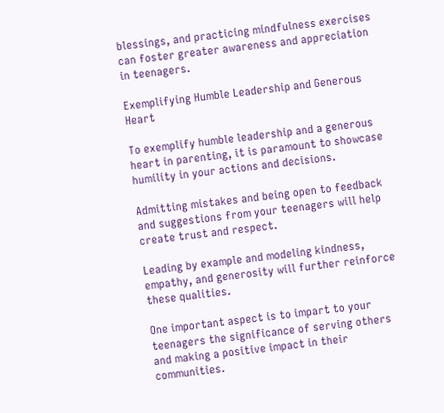blessings, and practicing mindfulness exercises can foster greater awareness and appreciation in teenagers.

Exemplifying Humble Leadership and Generous Heart

To exemplify humble leadership and a generous heart in parenting, it is paramount to showcase humility in your actions and decisions.

Admitting mistakes and being open to feedback and suggestions from your teenagers will help create trust and respect.

Leading by example and modeling kindness, empathy, and generosity will further reinforce these qualities.

One important aspect is to impart to your teenagers the significance of serving others and making a positive impact in their communities.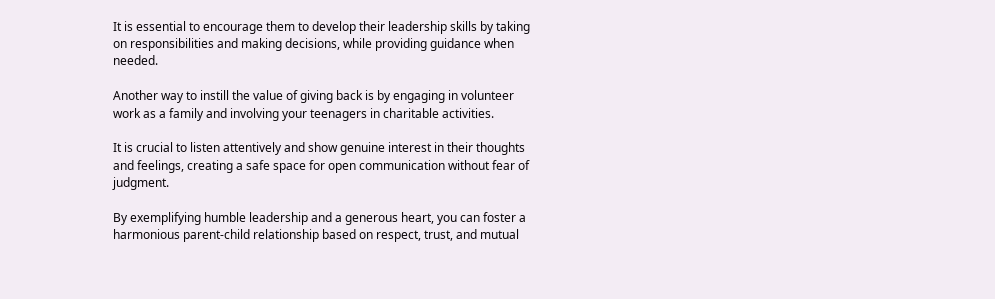It is essential to encourage them to develop their leadership skills by taking on responsibilities and making decisions, while providing guidance when needed.

Another way to instill the value of giving back is by engaging in volunteer work as a family and involving your teenagers in charitable activities.

It is crucial to listen attentively and show genuine interest in their thoughts and feelings, creating a safe space for open communication without fear of judgment.

By exemplifying humble leadership and a generous heart, you can foster a harmonious parent-child relationship based on respect, trust, and mutual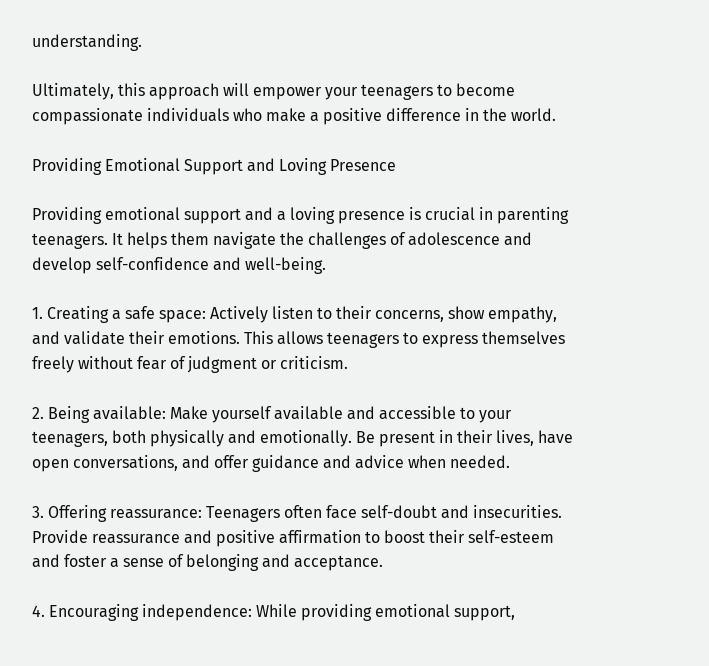understanding.

Ultimately, this approach will empower your teenagers to become compassionate individuals who make a positive difference in the world.

Providing Emotional Support and Loving Presence

Providing emotional support and a loving presence is crucial in parenting teenagers. It helps them navigate the challenges of adolescence and develop self-confidence and well-being.

1. Creating a safe space: Actively listen to their concerns, show empathy, and validate their emotions. This allows teenagers to express themselves freely without fear of judgment or criticism.

2. Being available: Make yourself available and accessible to your teenagers, both physically and emotionally. Be present in their lives, have open conversations, and offer guidance and advice when needed.

3. Offering reassurance: Teenagers often face self-doubt and insecurities. Provide reassurance and positive affirmation to boost their self-esteem and foster a sense of belonging and acceptance.

4. Encouraging independence: While providing emotional support,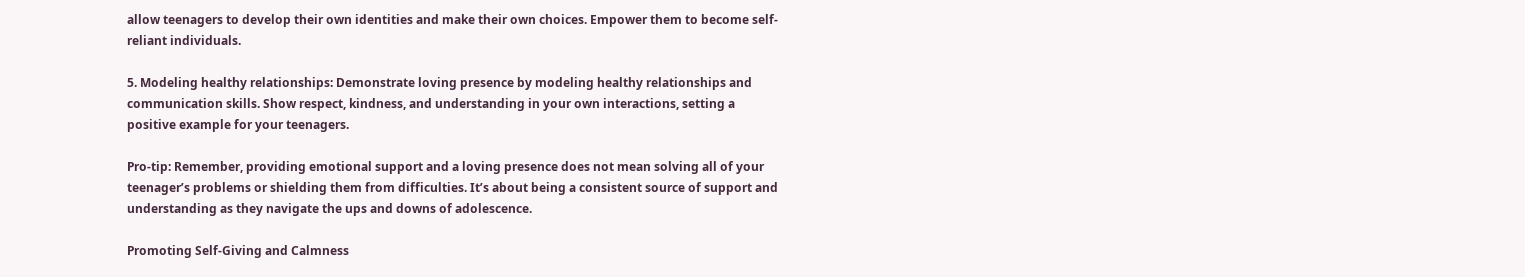allow teenagers to develop their own identities and make their own choices. Empower them to become self-reliant individuals.

5. Modeling healthy relationships: Demonstrate loving presence by modeling healthy relationships and communication skills. Show respect, kindness, and understanding in your own interactions, setting a positive example for your teenagers.

Pro-tip: Remember, providing emotional support and a loving presence does not mean solving all of your teenager’s problems or shielding them from difficulties. It’s about being a consistent source of support and understanding as they navigate the ups and downs of adolescence.

Promoting Self-Giving and Calmness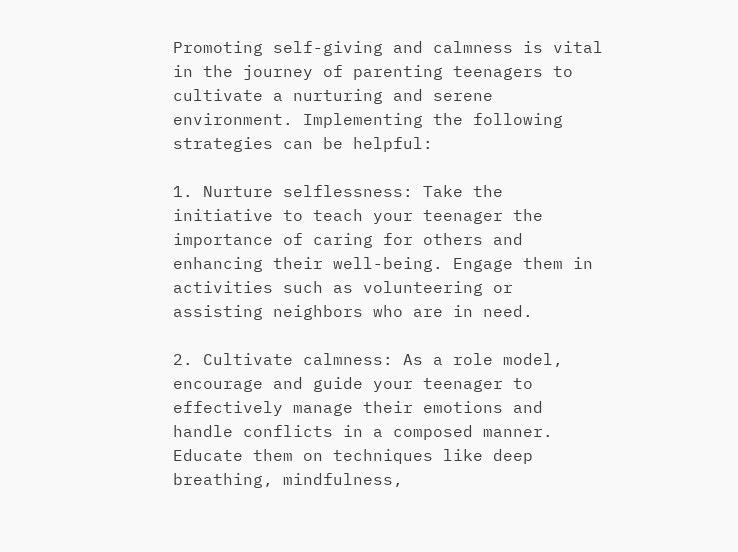Promoting self-giving and calmness is vital in the journey of parenting teenagers to cultivate a nurturing and serene environment. Implementing the following strategies can be helpful:

1. Nurture selflessness: Take the initiative to teach your teenager the importance of caring for others and enhancing their well-being. Engage them in activities such as volunteering or assisting neighbors who are in need.

2. Cultivate calmness: As a role model, encourage and guide your teenager to effectively manage their emotions and handle conflicts in a composed manner. Educate them on techniques like deep breathing, mindfulness,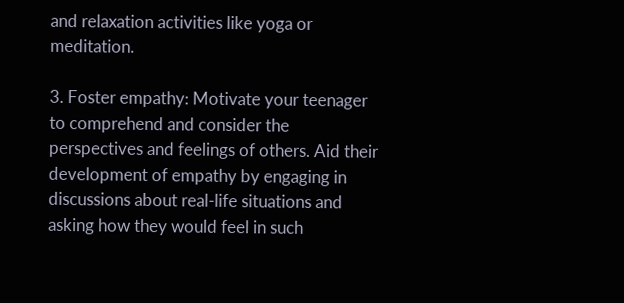and relaxation activities like yoga or meditation.

3. Foster empathy: Motivate your teenager to comprehend and consider the perspectives and feelings of others. Aid their development of empathy by engaging in discussions about real-life situations and asking how they would feel in such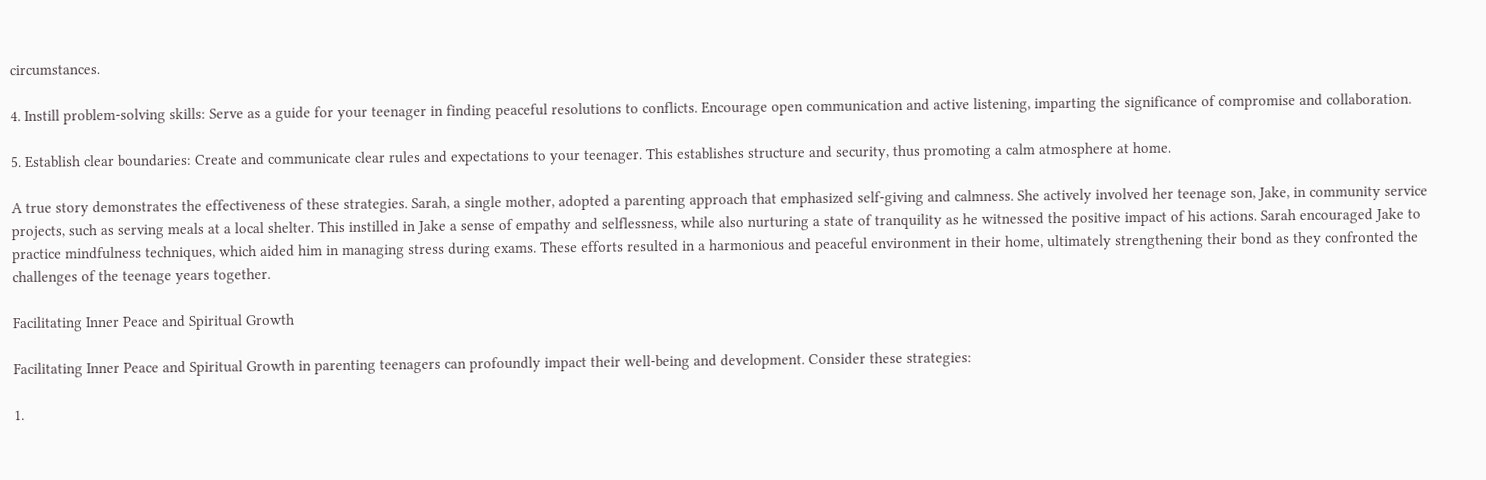circumstances.

4. Instill problem-solving skills: Serve as a guide for your teenager in finding peaceful resolutions to conflicts. Encourage open communication and active listening, imparting the significance of compromise and collaboration.

5. Establish clear boundaries: Create and communicate clear rules and expectations to your teenager. This establishes structure and security, thus promoting a calm atmosphere at home.

A true story demonstrates the effectiveness of these strategies. Sarah, a single mother, adopted a parenting approach that emphasized self-giving and calmness. She actively involved her teenage son, Jake, in community service projects, such as serving meals at a local shelter. This instilled in Jake a sense of empathy and selflessness, while also nurturing a state of tranquility as he witnessed the positive impact of his actions. Sarah encouraged Jake to practice mindfulness techniques, which aided him in managing stress during exams. These efforts resulted in a harmonious and peaceful environment in their home, ultimately strengthening their bond as they confronted the challenges of the teenage years together.

Facilitating Inner Peace and Spiritual Growth

Facilitating Inner Peace and Spiritual Growth in parenting teenagers can profoundly impact their well-being and development. Consider these strategies:

1.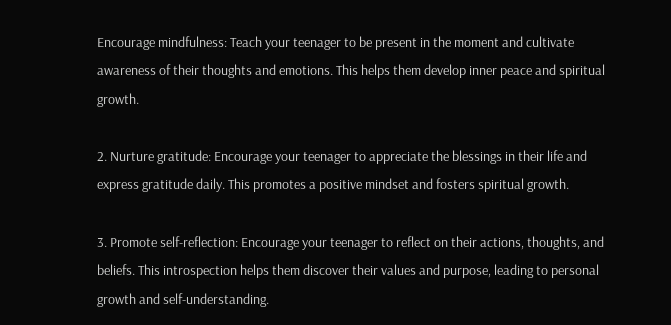Encourage mindfulness: Teach your teenager to be present in the moment and cultivate awareness of their thoughts and emotions. This helps them develop inner peace and spiritual growth.

2. Nurture gratitude: Encourage your teenager to appreciate the blessings in their life and express gratitude daily. This promotes a positive mindset and fosters spiritual growth.

3. Promote self-reflection: Encourage your teenager to reflect on their actions, thoughts, and beliefs. This introspection helps them discover their values and purpose, leading to personal growth and self-understanding.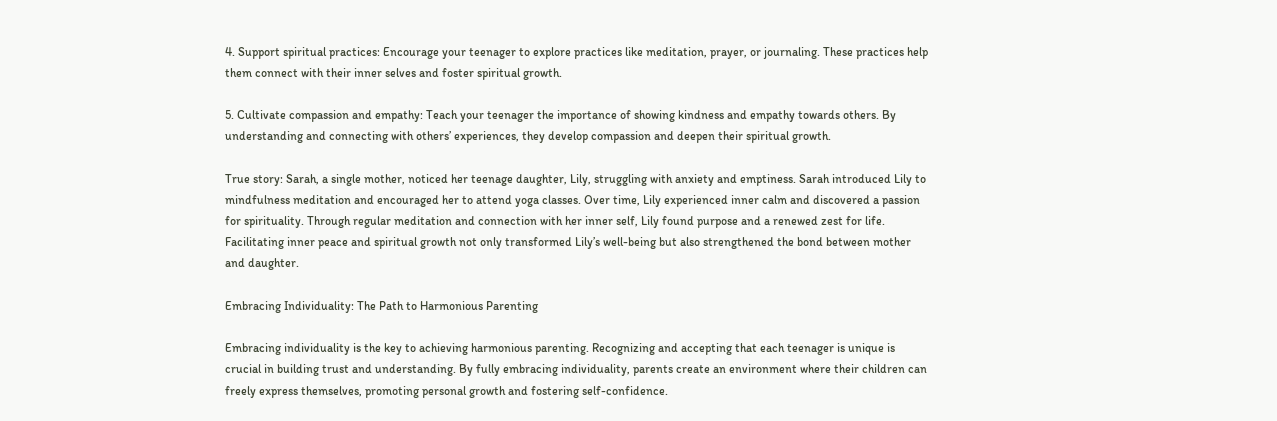4. Support spiritual practices: Encourage your teenager to explore practices like meditation, prayer, or journaling. These practices help them connect with their inner selves and foster spiritual growth.

5. Cultivate compassion and empathy: Teach your teenager the importance of showing kindness and empathy towards others. By understanding and connecting with others’ experiences, they develop compassion and deepen their spiritual growth.

True story: Sarah, a single mother, noticed her teenage daughter, Lily, struggling with anxiety and emptiness. Sarah introduced Lily to mindfulness meditation and encouraged her to attend yoga classes. Over time, Lily experienced inner calm and discovered a passion for spirituality. Through regular meditation and connection with her inner self, Lily found purpose and a renewed zest for life. Facilitating inner peace and spiritual growth not only transformed Lily’s well-being but also strengthened the bond between mother and daughter.

Embracing Individuality: The Path to Harmonious Parenting

Embracing individuality is the key to achieving harmonious parenting. Recognizing and accepting that each teenager is unique is crucial in building trust and understanding. By fully embracing individuality, parents create an environment where their children can freely express themselves, promoting personal growth and fostering self-confidence.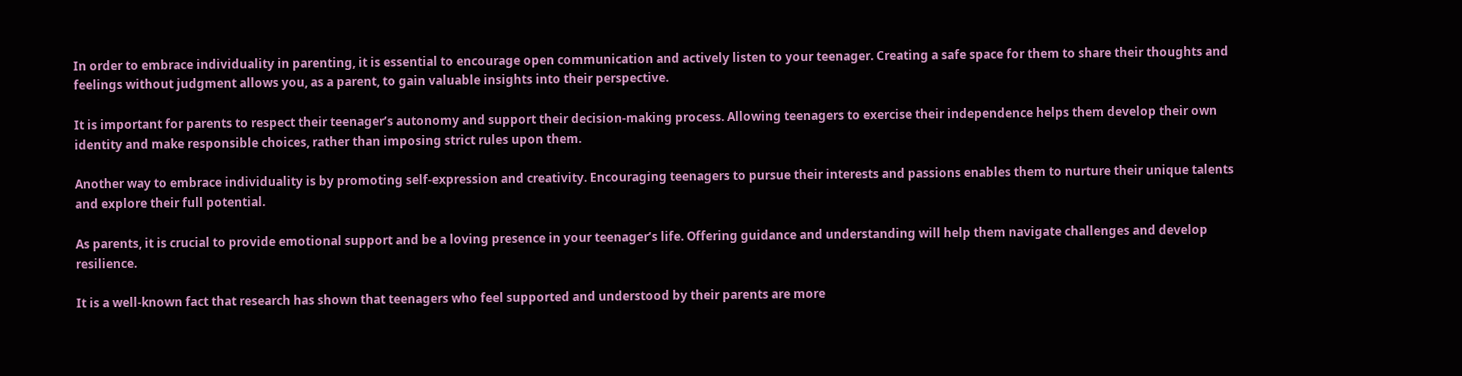In order to embrace individuality in parenting, it is essential to encourage open communication and actively listen to your teenager. Creating a safe space for them to share their thoughts and feelings without judgment allows you, as a parent, to gain valuable insights into their perspective.

It is important for parents to respect their teenager’s autonomy and support their decision-making process. Allowing teenagers to exercise their independence helps them develop their own identity and make responsible choices, rather than imposing strict rules upon them.

Another way to embrace individuality is by promoting self-expression and creativity. Encouraging teenagers to pursue their interests and passions enables them to nurture their unique talents and explore their full potential.

As parents, it is crucial to provide emotional support and be a loving presence in your teenager’s life. Offering guidance and understanding will help them navigate challenges and develop resilience.

It is a well-known fact that research has shown that teenagers who feel supported and understood by their parents are more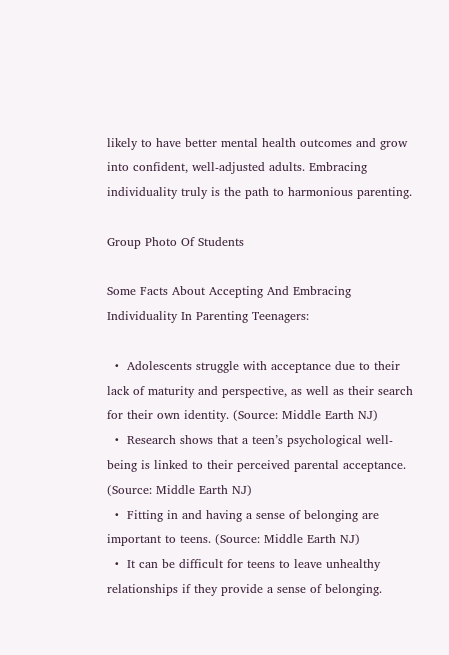likely to have better mental health outcomes and grow into confident, well-adjusted adults. Embracing individuality truly is the path to harmonious parenting.

Group Photo Of Students

Some Facts About Accepting And Embracing Individuality In Parenting Teenagers:

  •  Adolescents struggle with acceptance due to their lack of maturity and perspective, as well as their search for their own identity. (Source: Middle Earth NJ)
  •  Research shows that a teen’s psychological well-being is linked to their perceived parental acceptance. (Source: Middle Earth NJ)
  •  Fitting in and having a sense of belonging are important to teens. (Source: Middle Earth NJ)
  •  It can be difficult for teens to leave unhealthy relationships if they provide a sense of belonging.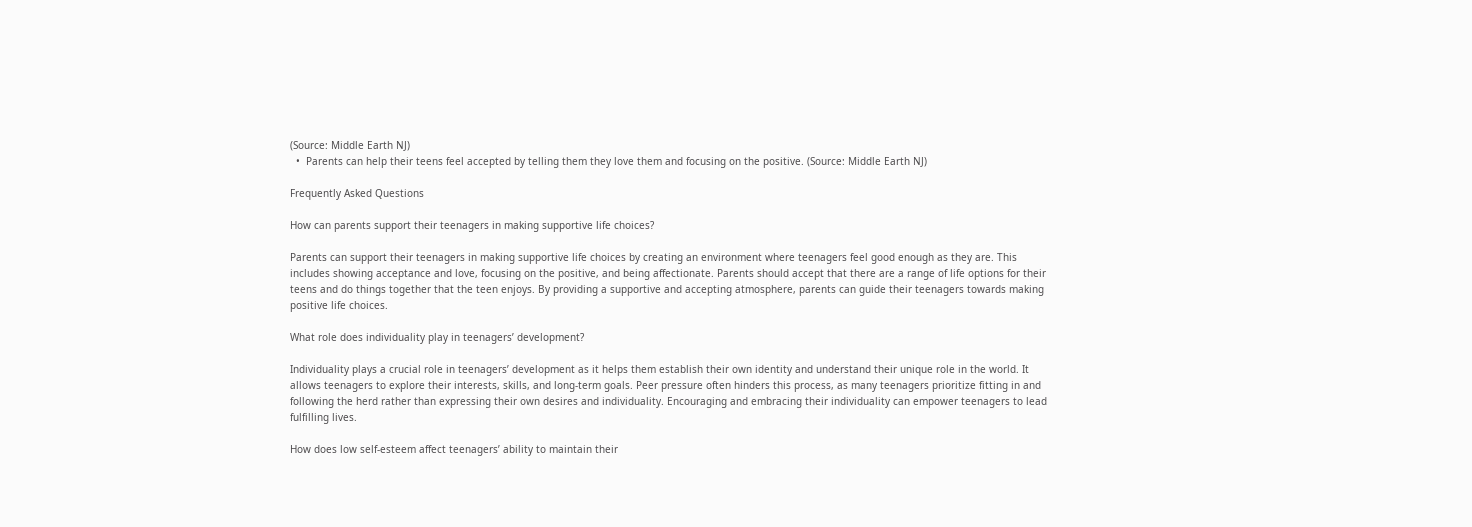(Source: Middle Earth NJ)
  •  Parents can help their teens feel accepted by telling them they love them and focusing on the positive. (Source: Middle Earth NJ)

Frequently Asked Questions

How can parents support their teenagers in making supportive life choices?

Parents can support their teenagers in making supportive life choices by creating an environment where teenagers feel good enough as they are. This includes showing acceptance and love, focusing on the positive, and being affectionate. Parents should accept that there are a range of life options for their teens and do things together that the teen enjoys. By providing a supportive and accepting atmosphere, parents can guide their teenagers towards making positive life choices.

What role does individuality play in teenagers’ development?

Individuality plays a crucial role in teenagers’ development as it helps them establish their own identity and understand their unique role in the world. It allows teenagers to explore their interests, skills, and long-term goals. Peer pressure often hinders this process, as many teenagers prioritize fitting in and following the herd rather than expressing their own desires and individuality. Encouraging and embracing their individuality can empower teenagers to lead fulfilling lives.

How does low self-esteem affect teenagers’ ability to maintain their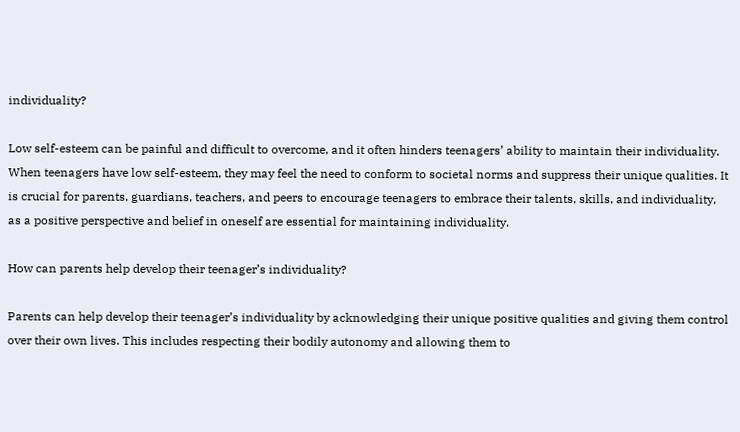individuality?

Low self-esteem can be painful and difficult to overcome, and it often hinders teenagers’ ability to maintain their individuality. When teenagers have low self-esteem, they may feel the need to conform to societal norms and suppress their unique qualities. It is crucial for parents, guardians, teachers, and peers to encourage teenagers to embrace their talents, skills, and individuality, as a positive perspective and belief in oneself are essential for maintaining individuality.

How can parents help develop their teenager’s individuality?

Parents can help develop their teenager’s individuality by acknowledging their unique positive qualities and giving them control over their own lives. This includes respecting their bodily autonomy and allowing them to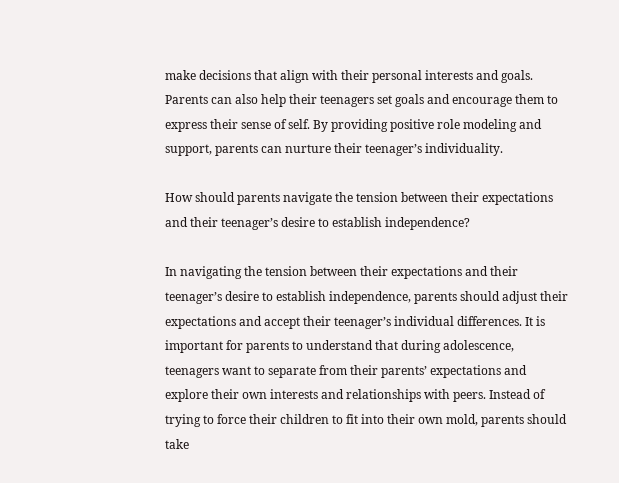make decisions that align with their personal interests and goals. Parents can also help their teenagers set goals and encourage them to express their sense of self. By providing positive role modeling and support, parents can nurture their teenager’s individuality.

How should parents navigate the tension between their expectations and their teenager’s desire to establish independence?

In navigating the tension between their expectations and their teenager’s desire to establish independence, parents should adjust their expectations and accept their teenager’s individual differences. It is important for parents to understand that during adolescence, teenagers want to separate from their parents’ expectations and explore their own interests and relationships with peers. Instead of trying to force their children to fit into their own mold, parents should take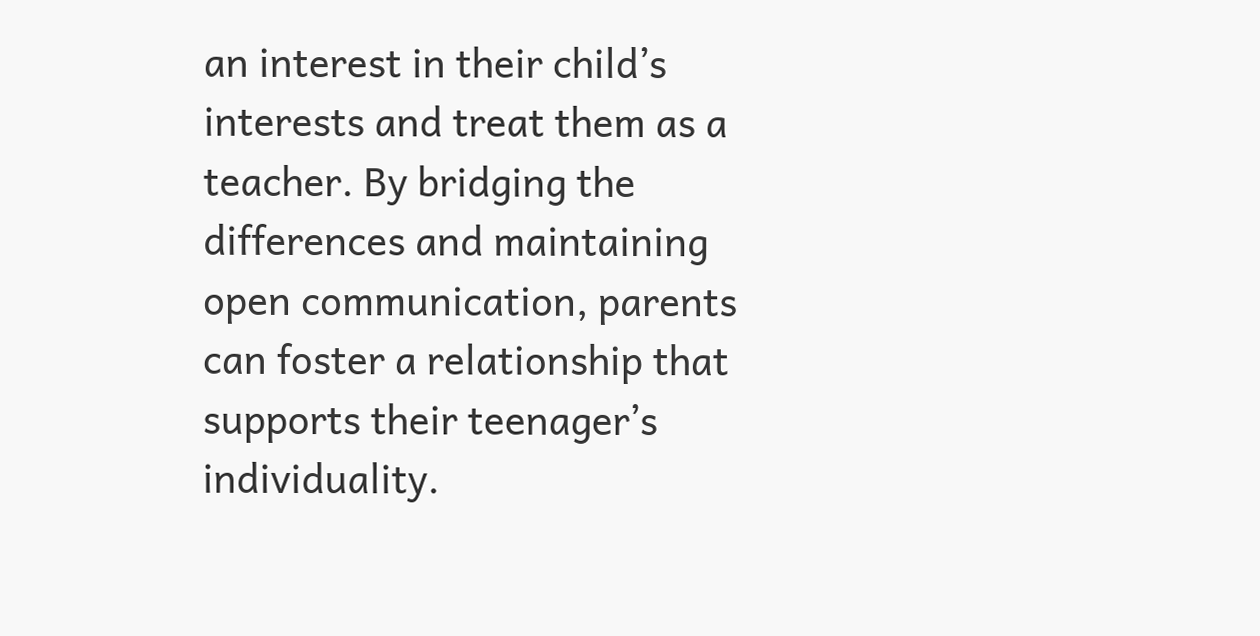an interest in their child’s interests and treat them as a teacher. By bridging the differences and maintaining open communication, parents can foster a relationship that supports their teenager’s individuality.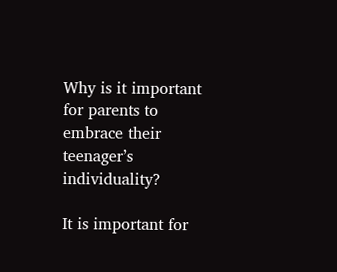Why is it important for parents to embrace their teenager’s individuality?

It is important for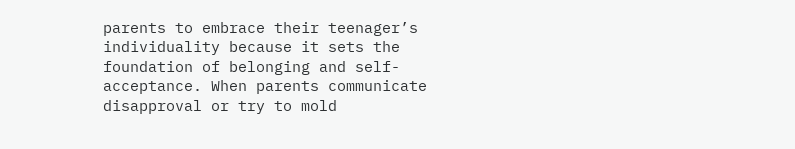parents to embrace their teenager’s individuality because it sets the foundation of belonging and self-acceptance. When parents communicate disapproval or try to mold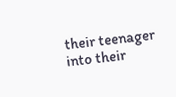their teenager into their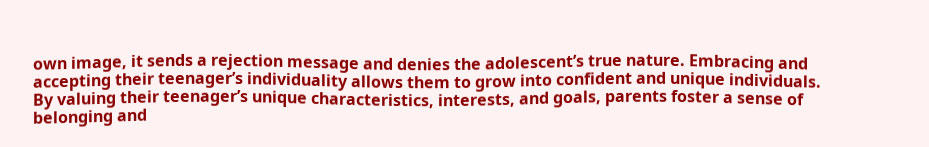own image, it sends a rejection message and denies the adolescent’s true nature. Embracing and accepting their teenager’s individuality allows them to grow into confident and unique individuals. By valuing their teenager’s unique characteristics, interests, and goals, parents foster a sense of belonging and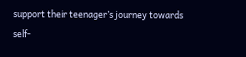support their teenager’s journey towards self-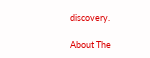discovery.

About The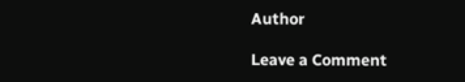Author

Leave a Comment